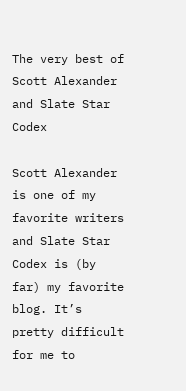The very best of Scott Alexander and Slate Star Codex

Scott Alexander is one of my favorite writers and Slate Star Codex is (by far) my favorite blog. It’s pretty difficult for me to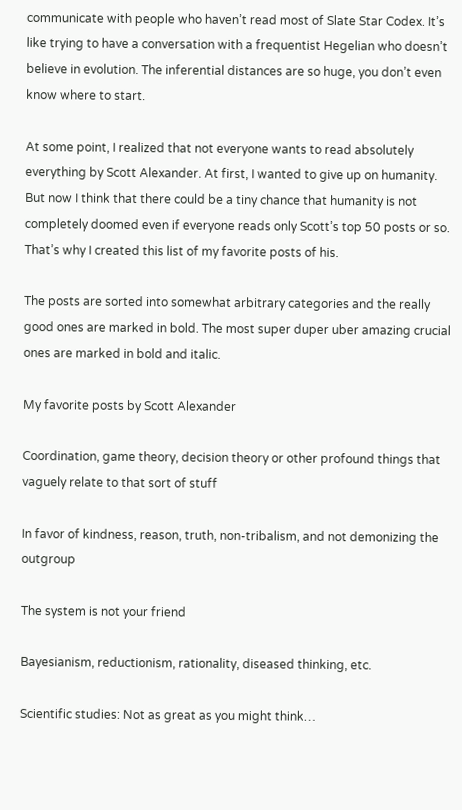communicate with people who haven’t read most of Slate Star Codex. It’s like trying to have a conversation with a frequentist Hegelian who doesn’t believe in evolution. The inferential distances are so huge, you don’t even know where to start.

At some point, I realized that not everyone wants to read absolutely everything by Scott Alexander. At first, I wanted to give up on humanity. But now I think that there could be a tiny chance that humanity is not completely doomed even if everyone reads only Scott’s top 50 posts or so. That’s why I created this list of my favorite posts of his.

The posts are sorted into somewhat arbitrary categories and the really good ones are marked in bold. The most super duper uber amazing crucial ones are marked in bold and italic.

My favorite posts by Scott Alexander

Coordination, game theory, decision theory or other profound things that vaguely relate to that sort of stuff

In favor of kindness, reason, truth, non-tribalism, and not demonizing the outgroup

The system is not your friend

Bayesianism, reductionism, rationality, diseased thinking, etc.

Scientific studies: Not as great as you might think…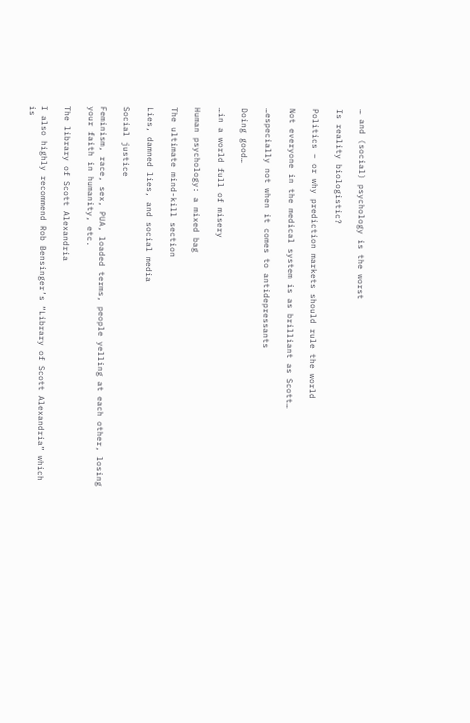… and (social) psychology is the worst

Is reality biologistic?

Politics – or why prediction markets should rule the world

Not everyone in the medical system is as brilliant as Scott…

…especially not when it comes to antidepressants

Doing good…

…in a world full of misery

Human psychology: a mixed bag

The ultimate mind-kill section

Lies, damned lies, and social media

Social justice

Feminism, race, sex, PUA, loaded terms, people yelling at each other, losing your faith in humanity, etc.

The library of Scott Alexandria

I also highly recommend Rob Bensinger’s “Library of Scott Alexandria” which is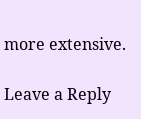more extensive.

Leave a Reply